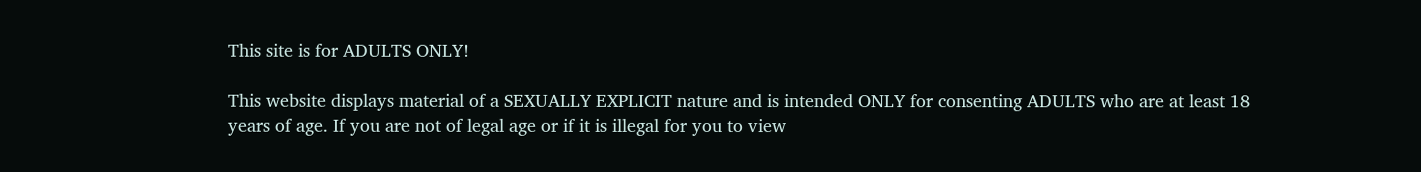This site is for ADULTS ONLY!

This website displays material of a SEXUALLY EXPLICIT nature and is intended ONLY for consenting ADULTS who are at least 18 years of age. If you are not of legal age or if it is illegal for you to view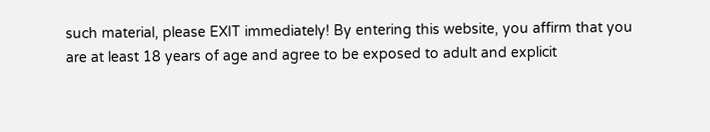such material, please EXIT immediately! By entering this website, you affirm that you are at least 18 years of age and agree to be exposed to adult and explicit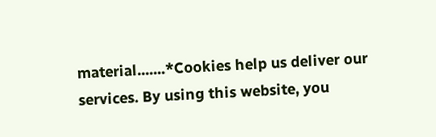material.......*Cookies help us deliver our services. By using this website, you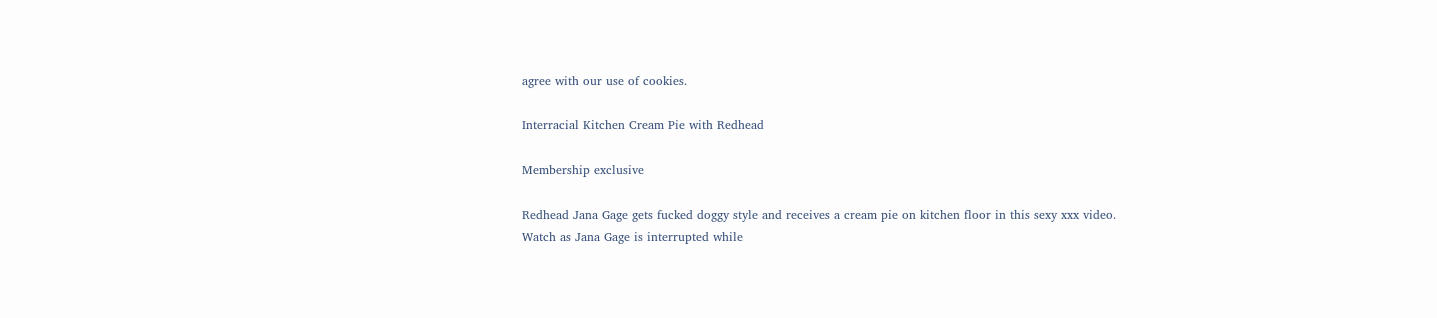agree with our use of cookies.

Interracial Kitchen Cream Pie with Redhead

Membership exclusive

Redhead Jana Gage gets fucked doggy style and receives a cream pie on kitchen floor in this sexy xxx video.
Watch as Jana Gage is interrupted while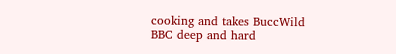cooking and takes BuccWild BBC deep and hard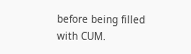before being filled with CUM.